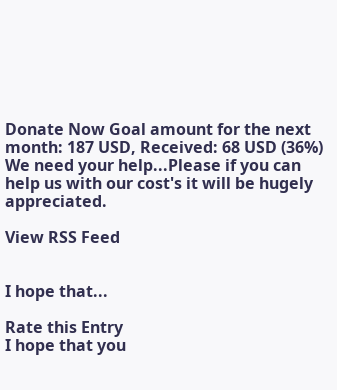Donate Now Goal amount for the next month: 187 USD, Received: 68 USD (36%)
We need your help...Please if you can help us with our cost's it will be hugely appreciated.

View RSS Feed


I hope that...

Rate this Entry
I hope that you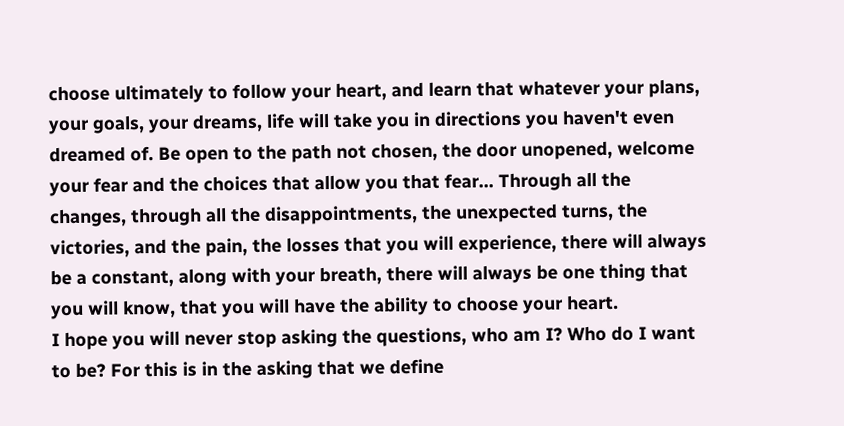choose ultimately to follow your heart, and learn that whatever your plans, your goals, your dreams, life will take you in directions you haven't even dreamed of. Be open to the path not chosen, the door unopened, welcome your fear and the choices that allow you that fear... Through all the changes, through all the disappointments, the unexpected turns, the victories, and the pain, the losses that you will experience, there will always be a constant, along with your breath, there will always be one thing that you will know, that you will have the ability to choose your heart.
I hope you will never stop asking the questions, who am I? Who do I want to be? For this is in the asking that we define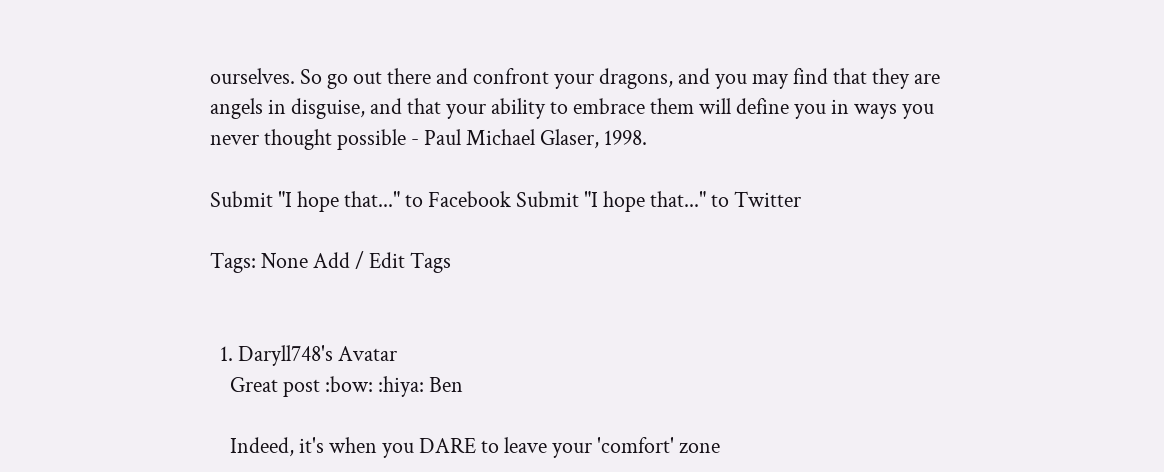ourselves. So go out there and confront your dragons, and you may find that they are angels in disguise, and that your ability to embrace them will define you in ways you never thought possible - Paul Michael Glaser, 1998.

Submit "I hope that..." to Facebook Submit "I hope that..." to Twitter

Tags: None Add / Edit Tags


  1. Daryll748's Avatar
    Great post :bow: :hiya: Ben

    Indeed, it's when you DARE to leave your 'comfort' zone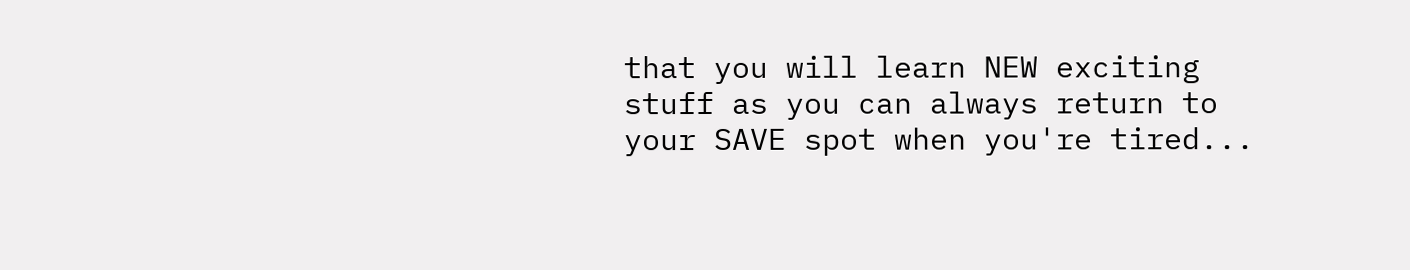that you will learn NEW exciting stuff as you can always return to your SAVE spot when you're tired...